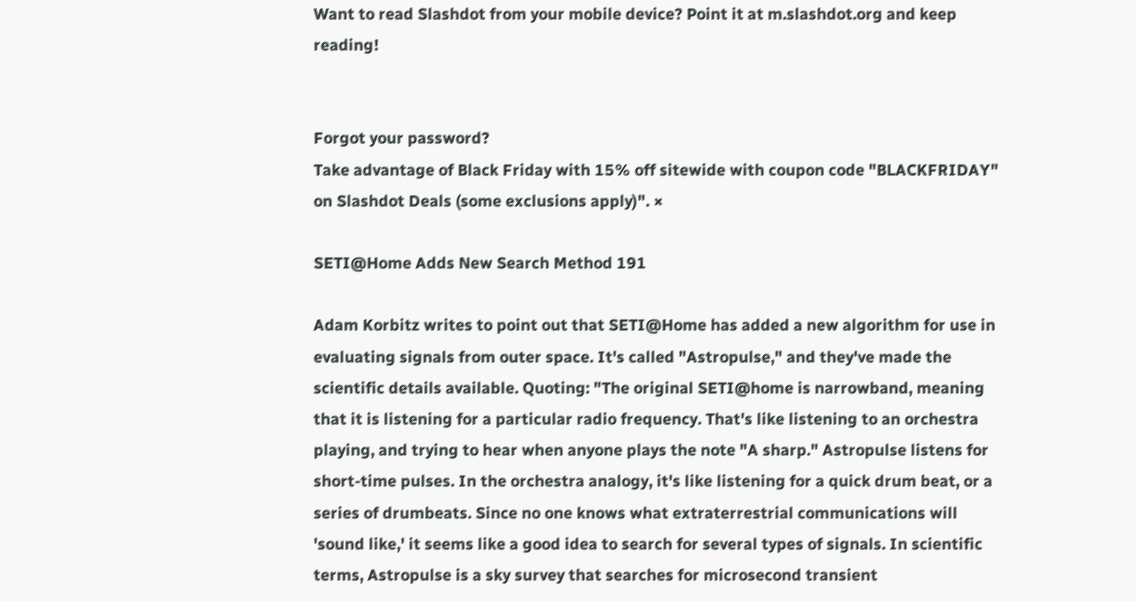Want to read Slashdot from your mobile device? Point it at m.slashdot.org and keep reading!


Forgot your password?
Take advantage of Black Friday with 15% off sitewide with coupon code "BLACKFRIDAY" on Slashdot Deals (some exclusions apply)". ×

SETI@Home Adds New Search Method 191

Adam Korbitz writes to point out that SETI@Home has added a new algorithm for use in evaluating signals from outer space. It's called "Astropulse," and they've made the scientific details available. Quoting: "The original SETI@home is narrowband, meaning that it is listening for a particular radio frequency. That's like listening to an orchestra playing, and trying to hear when anyone plays the note "A sharp." Astropulse listens for short-time pulses. In the orchestra analogy, it's like listening for a quick drum beat, or a series of drumbeats. Since no one knows what extraterrestrial communications will 'sound like,' it seems like a good idea to search for several types of signals. In scientific terms, Astropulse is a sky survey that searches for microsecond transient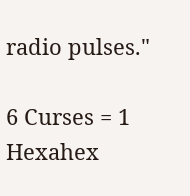radio pulses."

6 Curses = 1 Hexahex